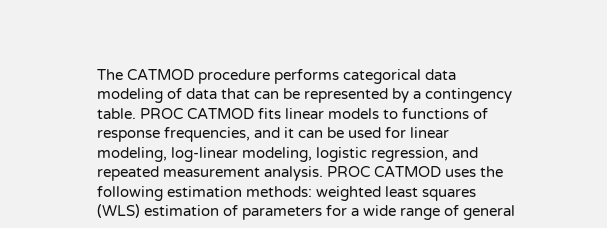The CATMOD procedure performs categorical data modeling of data that can be represented by a contingency table. PROC CATMOD fits linear models to functions of response frequencies, and it can be used for linear modeling, log-linear modeling, logistic regression, and repeated measurement analysis. PROC CATMOD uses the following estimation methods: weighted least squares (WLS) estimation of parameters for a wide range of general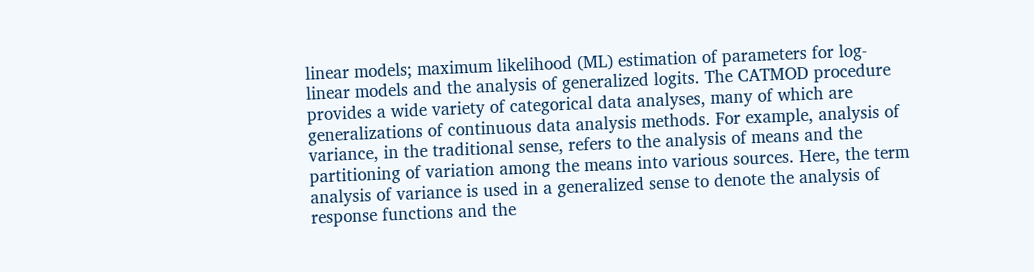linear models; maximum likelihood (ML) estimation of parameters for log-linear models and the analysis of generalized logits. The CATMOD procedure provides a wide variety of categorical data analyses, many of which are generalizations of continuous data analysis methods. For example, analysis of variance, in the traditional sense, refers to the analysis of means and the partitioning of variation among the means into various sources. Here, the term analysis of variance is used in a generalized sense to denote the analysis of response functions and the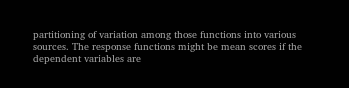partitioning of variation among those functions into various sources. The response functions might be mean scores if the dependent variables are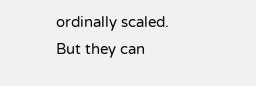ordinally scaled. But they can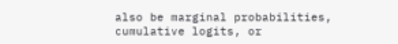also be marginal probabilities, cumulative logits, or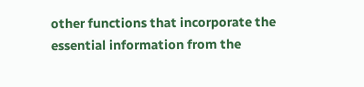other functions that incorporate the essential information from the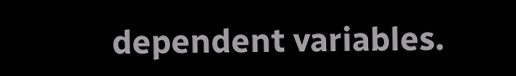dependent variables.